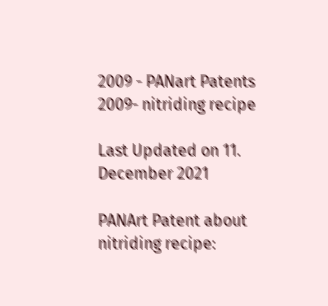2009 - PANart Patents 2009- nitriding recipe

Last Updated on 11. December 2021

PANArt Patent about nitriding recipe: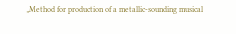„Method for production of a metallic-sounding musical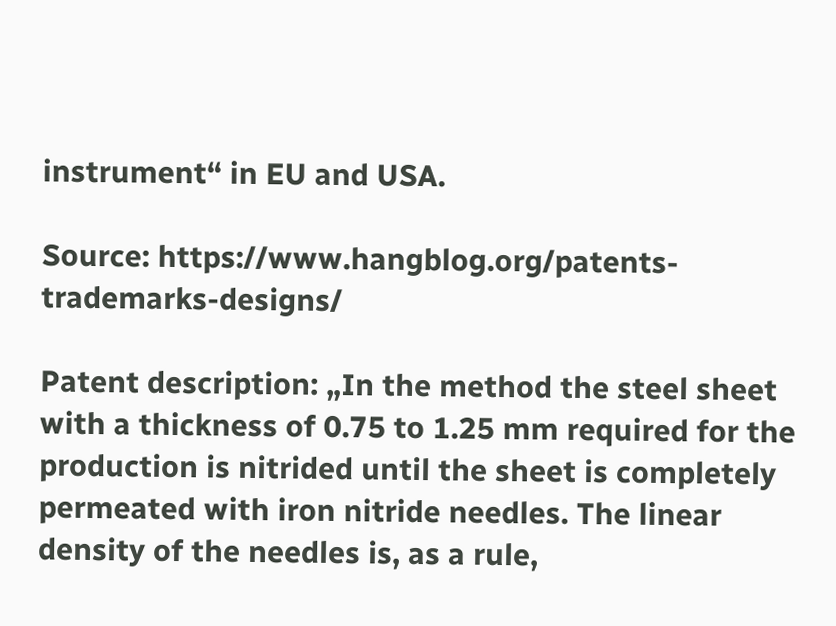instrument“ in EU and USA.

Source: https://www.hangblog.org/patents-trademarks-designs/

Patent description: „In the method the steel sheet with a thickness of 0.75 to 1.25 mm required for the production is nitrided until the sheet is completely permeated with iron nitride needles. The linear density of the needles is, as a rule,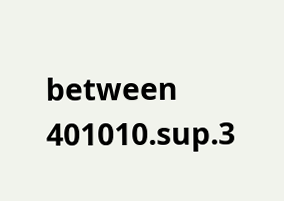between 401010.sup.3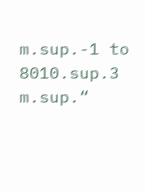m.sup.-1 to 8010.sup.3 m.sup.“